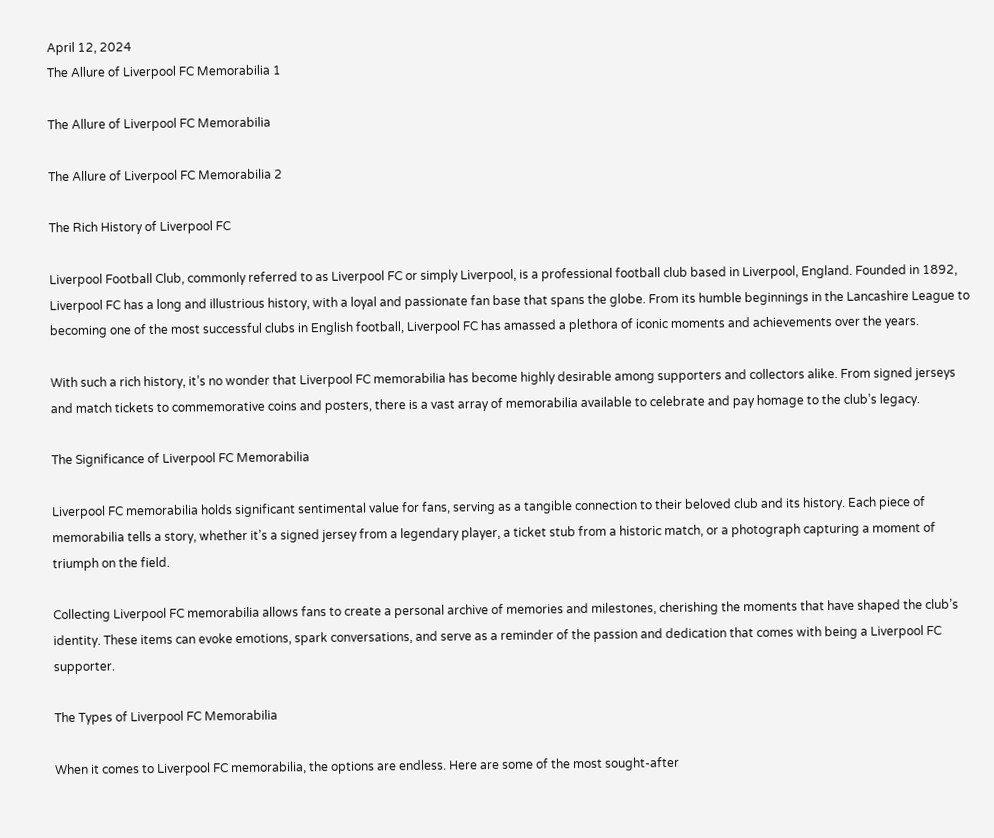April 12, 2024
The Allure of Liverpool FC Memorabilia 1

The Allure of Liverpool FC Memorabilia

The Allure of Liverpool FC Memorabilia 2

The Rich History of Liverpool FC

Liverpool Football Club, commonly referred to as Liverpool FC or simply Liverpool, is a professional football club based in Liverpool, England. Founded in 1892, Liverpool FC has a long and illustrious history, with a loyal and passionate fan base that spans the globe. From its humble beginnings in the Lancashire League to becoming one of the most successful clubs in English football, Liverpool FC has amassed a plethora of iconic moments and achievements over the years.

With such a rich history, it’s no wonder that Liverpool FC memorabilia has become highly desirable among supporters and collectors alike. From signed jerseys and match tickets to commemorative coins and posters, there is a vast array of memorabilia available to celebrate and pay homage to the club’s legacy.

The Significance of Liverpool FC Memorabilia

Liverpool FC memorabilia holds significant sentimental value for fans, serving as a tangible connection to their beloved club and its history. Each piece of memorabilia tells a story, whether it’s a signed jersey from a legendary player, a ticket stub from a historic match, or a photograph capturing a moment of triumph on the field.

Collecting Liverpool FC memorabilia allows fans to create a personal archive of memories and milestones, cherishing the moments that have shaped the club’s identity. These items can evoke emotions, spark conversations, and serve as a reminder of the passion and dedication that comes with being a Liverpool FC supporter.

The Types of Liverpool FC Memorabilia

When it comes to Liverpool FC memorabilia, the options are endless. Here are some of the most sought-after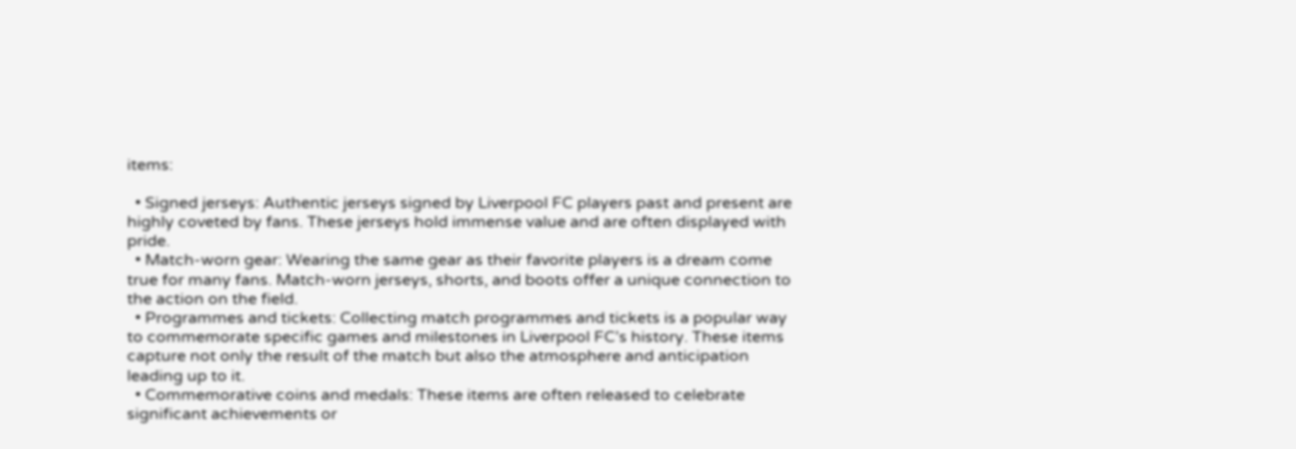items:

  • Signed jerseys: Authentic jerseys signed by Liverpool FC players past and present are highly coveted by fans. These jerseys hold immense value and are often displayed with pride.
  • Match-worn gear: Wearing the same gear as their favorite players is a dream come true for many fans. Match-worn jerseys, shorts, and boots offer a unique connection to the action on the field.
  • Programmes and tickets: Collecting match programmes and tickets is a popular way to commemorate specific games and milestones in Liverpool FC’s history. These items capture not only the result of the match but also the atmosphere and anticipation leading up to it.
  • Commemorative coins and medals: These items are often released to celebrate significant achievements or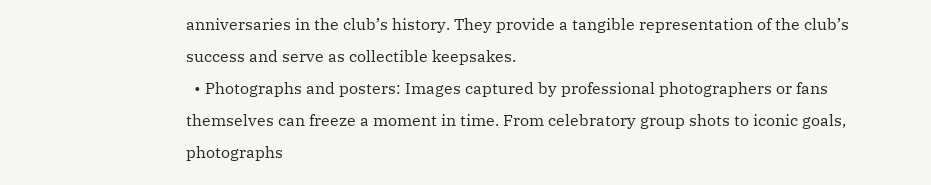anniversaries in the club’s history. They provide a tangible representation of the club’s success and serve as collectible keepsakes.
  • Photographs and posters: Images captured by professional photographers or fans themselves can freeze a moment in time. From celebratory group shots to iconic goals, photographs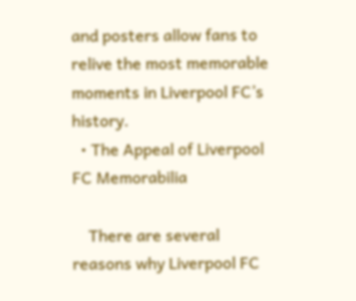and posters allow fans to relive the most memorable moments in Liverpool FC’s history.
  • The Appeal of Liverpool FC Memorabilia

    There are several reasons why Liverpool FC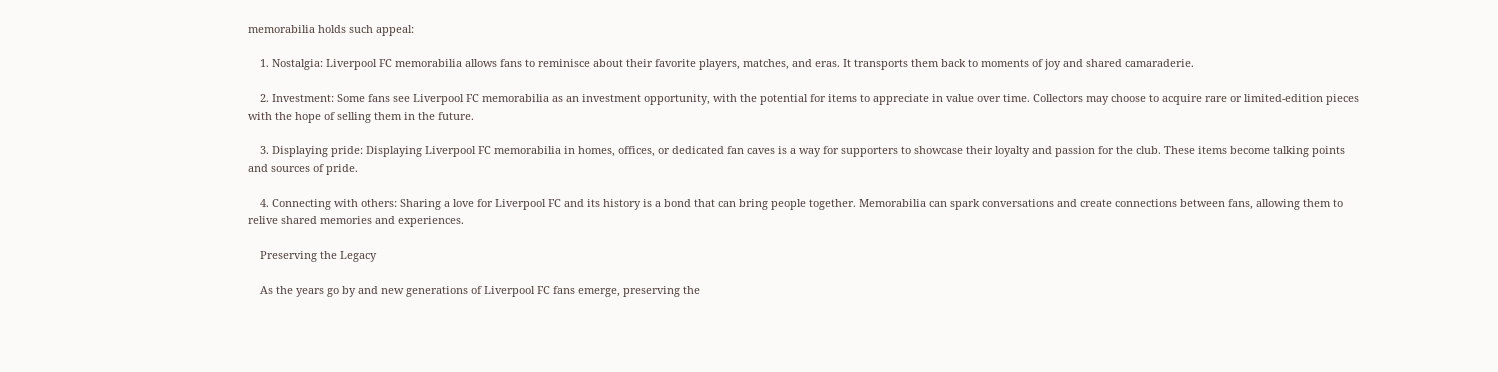memorabilia holds such appeal:

    1. Nostalgia: Liverpool FC memorabilia allows fans to reminisce about their favorite players, matches, and eras. It transports them back to moments of joy and shared camaraderie.

    2. Investment: Some fans see Liverpool FC memorabilia as an investment opportunity, with the potential for items to appreciate in value over time. Collectors may choose to acquire rare or limited-edition pieces with the hope of selling them in the future.

    3. Displaying pride: Displaying Liverpool FC memorabilia in homes, offices, or dedicated fan caves is a way for supporters to showcase their loyalty and passion for the club. These items become talking points and sources of pride.

    4. Connecting with others: Sharing a love for Liverpool FC and its history is a bond that can bring people together. Memorabilia can spark conversations and create connections between fans, allowing them to relive shared memories and experiences.

    Preserving the Legacy

    As the years go by and new generations of Liverpool FC fans emerge, preserving the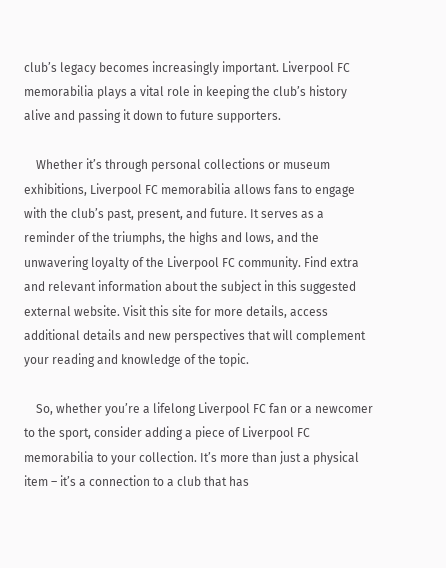club’s legacy becomes increasingly important. Liverpool FC memorabilia plays a vital role in keeping the club’s history alive and passing it down to future supporters.

    Whether it’s through personal collections or museum exhibitions, Liverpool FC memorabilia allows fans to engage with the club’s past, present, and future. It serves as a reminder of the triumphs, the highs and lows, and the unwavering loyalty of the Liverpool FC community. Find extra and relevant information about the subject in this suggested external website. Visit this site for more details, access additional details and new perspectives that will complement your reading and knowledge of the topic.

    So, whether you’re a lifelong Liverpool FC fan or a newcomer to the sport, consider adding a piece of Liverpool FC memorabilia to your collection. It’s more than just a physical item – it’s a connection to a club that has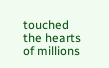touched the hearts of millions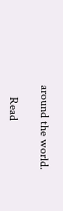around the world.

    Read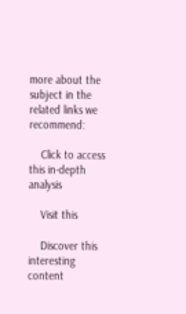more about the subject in the related links we recommend:

    Click to access this in-depth analysis

    Visit this

    Discover this interesting content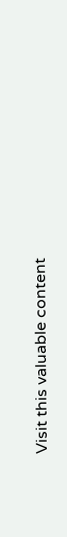Visit this valuable content